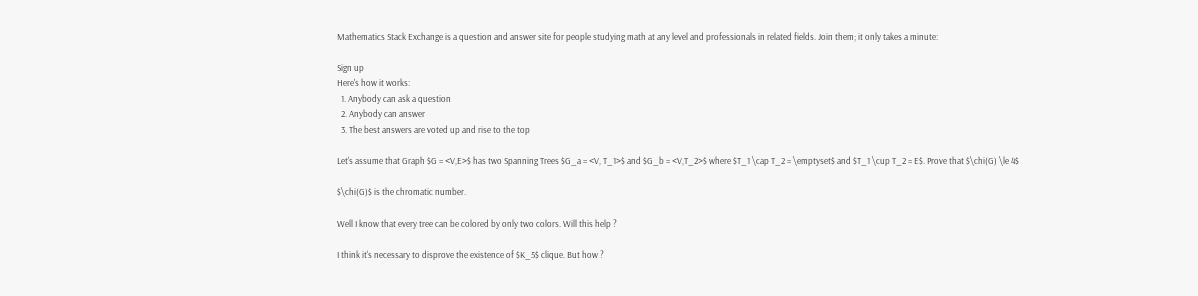Mathematics Stack Exchange is a question and answer site for people studying math at any level and professionals in related fields. Join them; it only takes a minute:

Sign up
Here's how it works:
  1. Anybody can ask a question
  2. Anybody can answer
  3. The best answers are voted up and rise to the top

Let's assume that Graph $G = <V,E>$ has two Spanning Trees $G_a = <V, T_1>$ and $G_b = <V,T_2>$ where $T_1 \cap T_2 = \emptyset$ and $T_1 \cup T_2 = E$. Prove that $\chi(G) \le 4$

$\chi(G)$ is the chromatic number.

Well I know that every tree can be colored by only two colors. Will this help ?

I think it's necessary to disprove the existence of $K_5$ clique. But how ?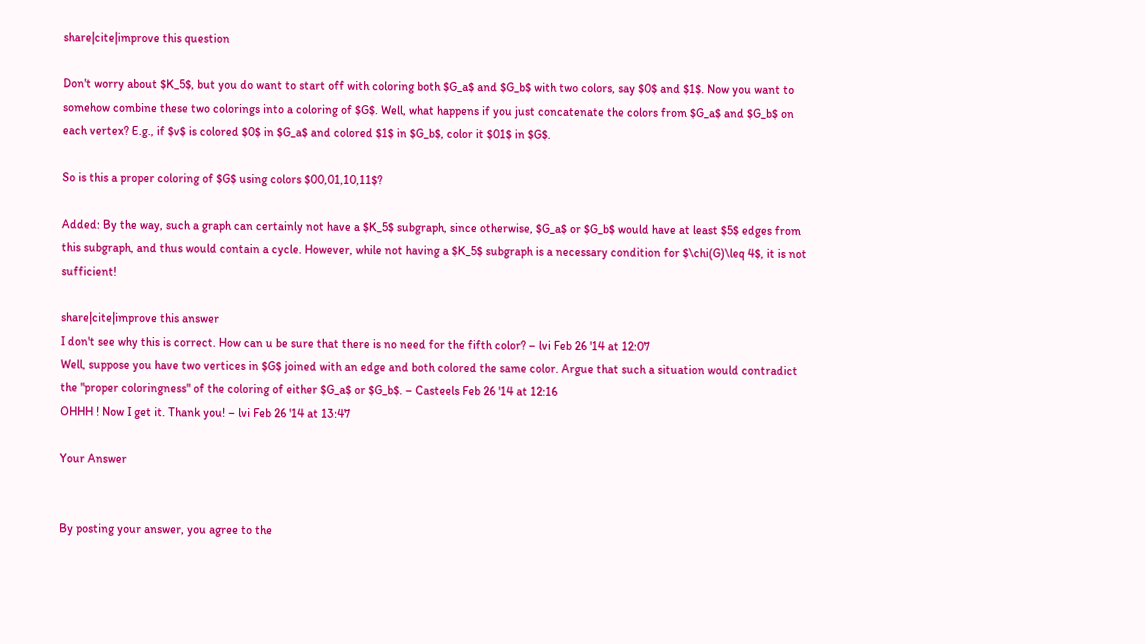share|cite|improve this question

Don't worry about $K_5$, but you do want to start off with coloring both $G_a$ and $G_b$ with two colors, say $0$ and $1$. Now you want to somehow combine these two colorings into a coloring of $G$. Well, what happens if you just concatenate the colors from $G_a$ and $G_b$ on each vertex? E.g., if $v$ is colored $0$ in $G_a$ and colored $1$ in $G_b$, color it $01$ in $G$.

So is this a proper coloring of $G$ using colors $00,01,10,11$?

Added: By the way, such a graph can certainly not have a $K_5$ subgraph, since otherwise, $G_a$ or $G_b$ would have at least $5$ edges from this subgraph, and thus would contain a cycle. However, while not having a $K_5$ subgraph is a necessary condition for $\chi(G)\leq 4$, it is not sufficient!

share|cite|improve this answer
I don't see why this is correct. How can u be sure that there is no need for the fifth color? – lvi Feb 26 '14 at 12:07
Well, suppose you have two vertices in $G$ joined with an edge and both colored the same color. Argue that such a situation would contradict the "proper coloringness" of the coloring of either $G_a$ or $G_b$. – Casteels Feb 26 '14 at 12:16
OHHH ! Now I get it. Thank you! – lvi Feb 26 '14 at 13:47

Your Answer


By posting your answer, you agree to the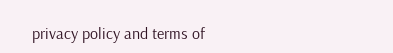privacy policy and terms of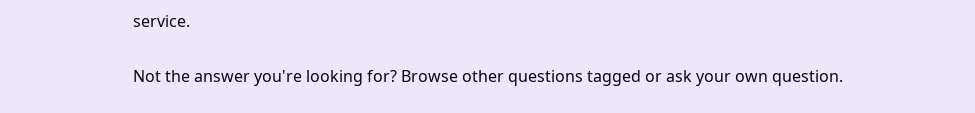service.

Not the answer you're looking for? Browse other questions tagged or ask your own question.